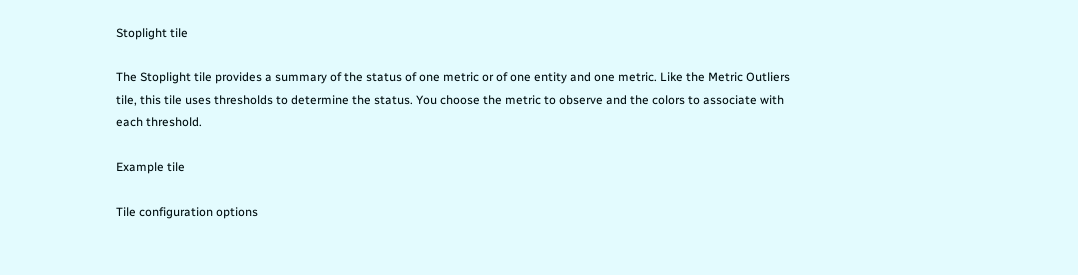Stoplight tile

The Stoplight tile provides a summary of the status of one metric or of one entity and one metric. Like the Metric Outliers tile, this tile uses thresholds to determine the status. You choose the metric to observe and the colors to associate with each threshold.

Example tile

Tile configuration options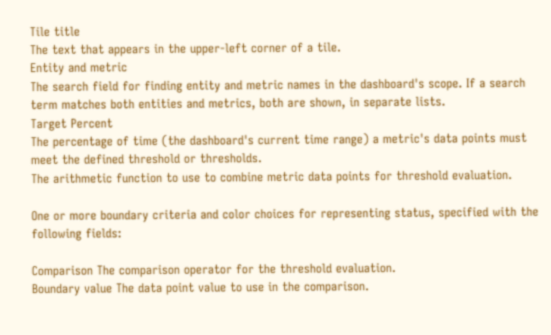Tile title
The text that appears in the upper-left corner of a tile.
Entity and metric
The search field for finding entity and metric names in the dashboard's scope. If a search term matches both entities and metrics, both are shown, in separate lists.
Target Percent
The percentage of time (the dashboard's current time range) a metric's data points must meet the defined threshold or thresholds.
The arithmetic function to use to combine metric data points for threshold evaluation.

One or more boundary criteria and color choices for representing status, specified with the following fields:

Comparison The comparison operator for the threshold evaluation.
Boundary value The data point value to use in the comparison.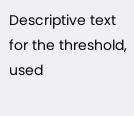Descriptive text for the threshold, used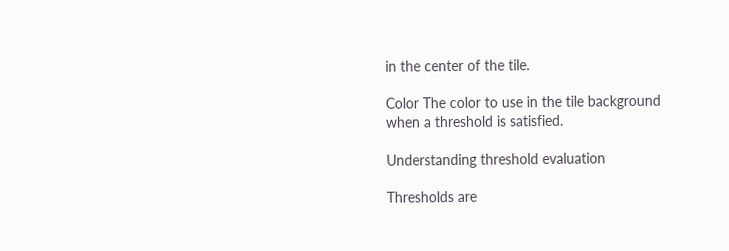in the center of the tile.

Color The color to use in the tile background when a threshold is satisfied.

Understanding threshold evaluation

Thresholds are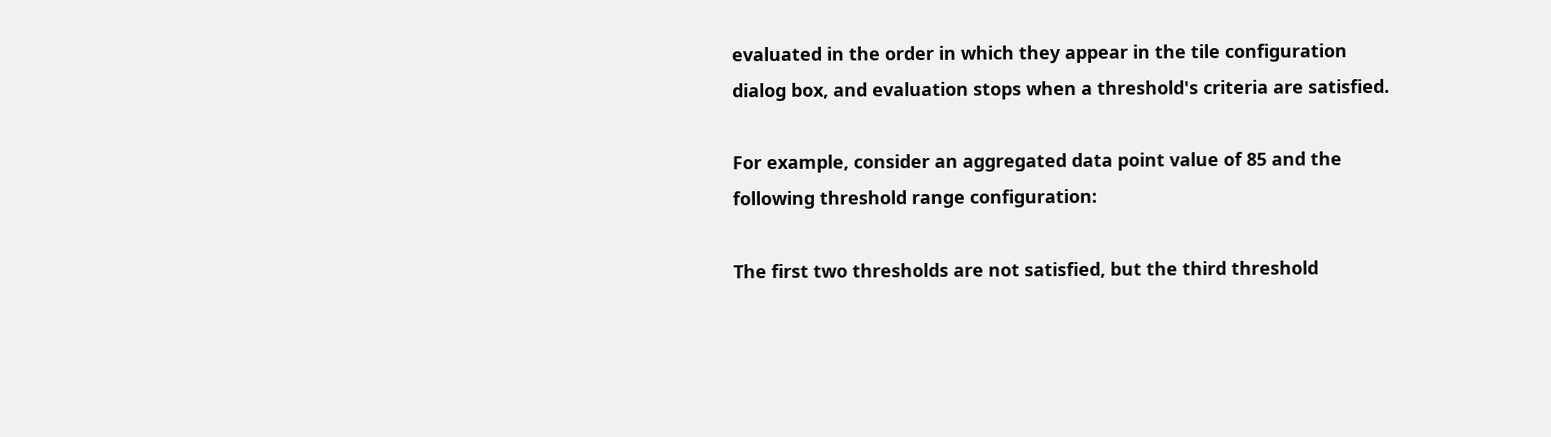evaluated in the order in which they appear in the tile configuration dialog box, and evaluation stops when a threshold's criteria are satisfied.

For example, consider an aggregated data point value of 85 and the following threshold range configuration:

The first two thresholds are not satisfied, but the third threshold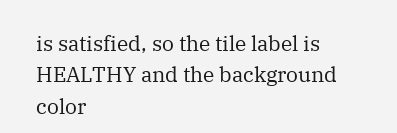is satisfied, so the tile label is HEALTHY and the background color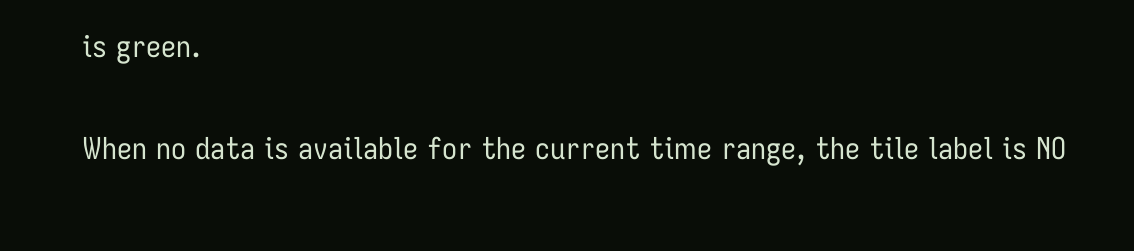is green.

When no data is available for the current time range, the tile label is NO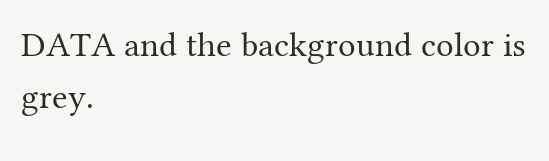DATA and the background color is grey.